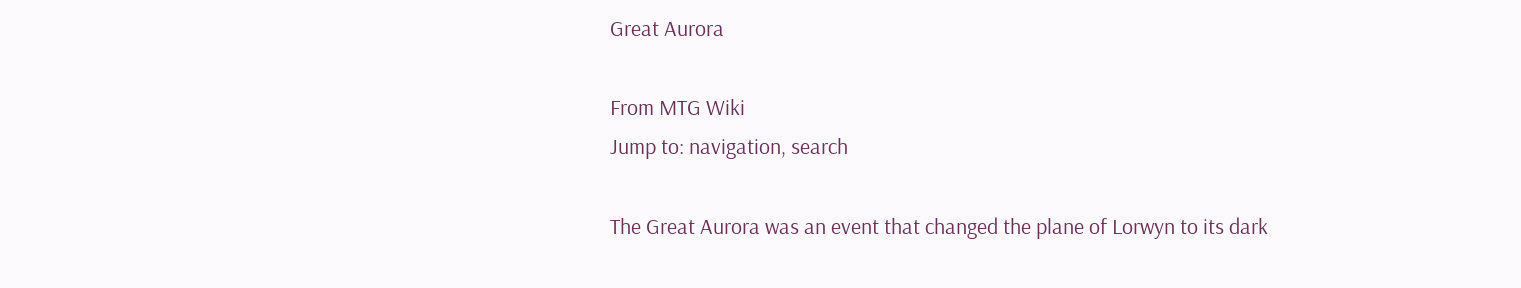Great Aurora

From MTG Wiki
Jump to: navigation, search

The Great Aurora was an event that changed the plane of Lorwyn to its dark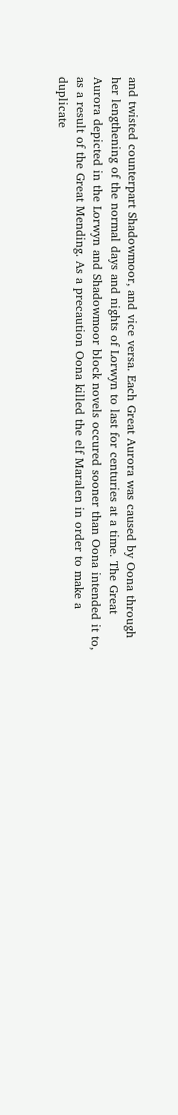and twisted counterpart Shadowmoor, and vice versa. Each Great Aurora was caused by Oona through her lengthening of the normal days and nights of Lorwyn to last for centuries at a time. The Great Aurora depicted in the Lorwyn and Shadowmoor block novels occured sooner than Oona intended it to, as a result of the Great Mending. As a precaution Oona killed the elf Maralen in order to make a duplicate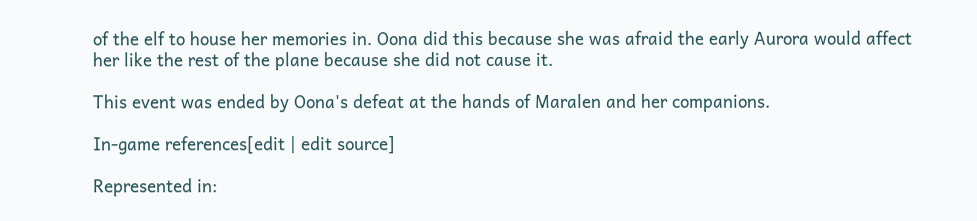of the elf to house her memories in. Oona did this because she was afraid the early Aurora would affect her like the rest of the plane because she did not cause it.

This event was ended by Oona's defeat at the hands of Maralen and her companions.

In-game references[edit | edit source]

Represented in: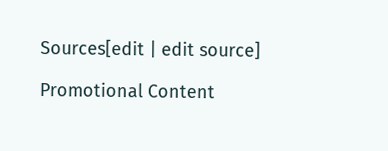Sources[edit | edit source]

Promotional Content